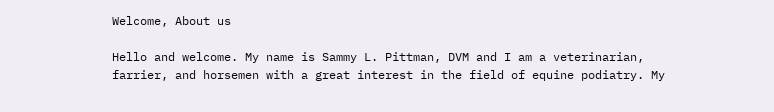Welcome, About us

Hello and welcome. My name is Sammy L. Pittman, DVM and I am a veterinarian, farrier, and horsemen with a great interest in the field of equine podiatry. My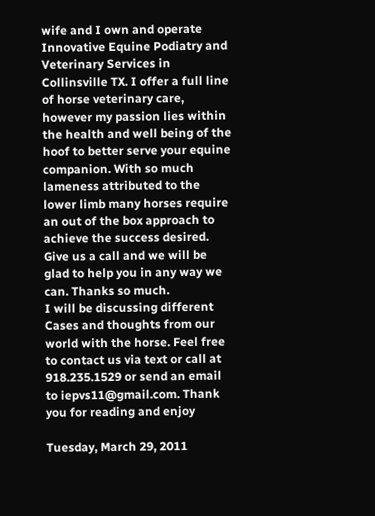wife and I own and operate Innovative Equine Podiatry and Veterinary Services in Collinsville TX. I offer a full line of horse veterinary care, however my passion lies within the health and well being of the hoof to better serve your equine companion. With so much lameness attributed to the lower limb many horses require an out of the box approach to achieve the success desired.
Give us a call and we will be glad to help you in any way we can. Thanks so much.
I will be discussing different Cases and thoughts from our world with the horse. Feel free to contact us via text or call at 918.235.1529 or send an email to iepvs11@gmail.com. Thank you for reading and enjoy

Tuesday, March 29, 2011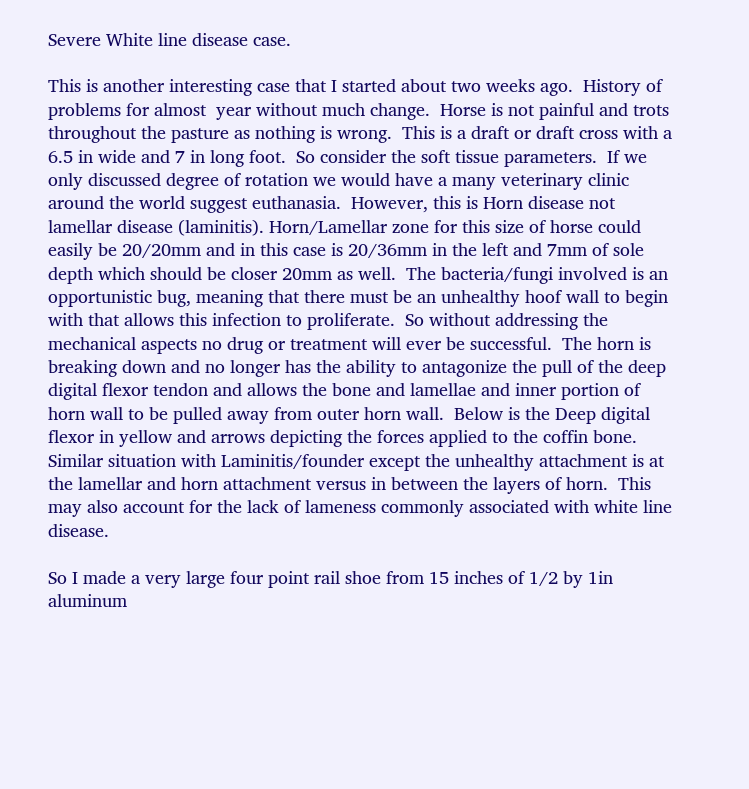Severe White line disease case.

This is another interesting case that I started about two weeks ago.  History of problems for almost  year without much change.  Horse is not painful and trots throughout the pasture as nothing is wrong.  This is a draft or draft cross with a 6.5 in wide and 7 in long foot.  So consider the soft tissue parameters.  If we only discussed degree of rotation we would have a many veterinary clinic around the world suggest euthanasia.  However, this is Horn disease not lamellar disease (laminitis). Horn/Lamellar zone for this size of horse could easily be 20/20mm and in this case is 20/36mm in the left and 7mm of sole depth which should be closer 20mm as well.  The bacteria/fungi involved is an opportunistic bug, meaning that there must be an unhealthy hoof wall to begin with that allows this infection to proliferate.  So without addressing the mechanical aspects no drug or treatment will ever be successful.  The horn is breaking down and no longer has the ability to antagonize the pull of the deep digital flexor tendon and allows the bone and lamellae and inner portion of horn wall to be pulled away from outer horn wall.  Below is the Deep digital flexor in yellow and arrows depicting the forces applied to the coffin bone.  Similar situation with Laminitis/founder except the unhealthy attachment is at the lamellar and horn attachment versus in between the layers of horn.  This may also account for the lack of lameness commonly associated with white line disease.

So I made a very large four point rail shoe from 15 inches of 1/2 by 1in aluminum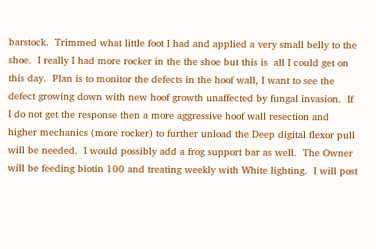barstock.  Trimmed what little foot I had and applied a very small belly to the shoe.  I really I had more rocker in the the shoe but this is  all I could get on this day.  Plan is to monitor the defects in the hoof wall, I want to see the defect growing down with new hoof growth unaffected by fungal invasion.  If I do not get the response then a more aggressive hoof wall resection and higher mechanics (more rocker) to further unload the Deep digital flexor pull will be needed.  I would possibly add a frog support bar as well.  The Owner will be feeding biotin 100 and treating weekly with White lighting.  I will post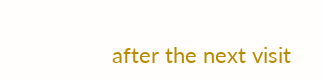after the next visit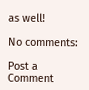as well!

No comments:

Post a Comment